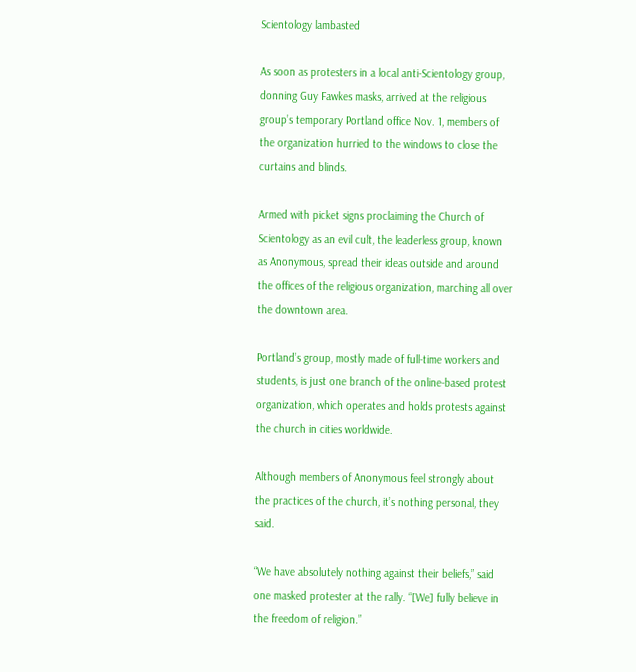Scientology lambasted

As soon as protesters in a local anti-Scientology group, donning Guy Fawkes masks, arrived at the religious group’s temporary Portland office Nov. 1, members of the organization hurried to the windows to close the curtains and blinds.

Armed with picket signs proclaiming the Church of Scientology as an evil cult, the leaderless group, known as Anonymous, spread their ideas outside and around the offices of the religious organization, marching all over the downtown area.

Portland’s group, mostly made of full-time workers and students, is just one branch of the online-based protest organization, which operates and holds protests against the church in cities worldwide.

Although members of Anonymous feel strongly about the practices of the church, it’s nothing personal, they said.

“We have absolutely nothing against their beliefs,” said one masked protester at the rally. “[We] fully believe in the freedom of religion.”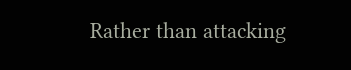Rather than attacking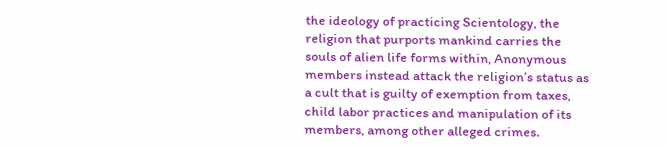the ideology of practicing Scientology, the religion that purports mankind carries the souls of alien life forms within, Anonymous members instead attack the religion’s status as a cult that is guilty of exemption from taxes, child labor practices and manipulation of its members, among other alleged crimes.